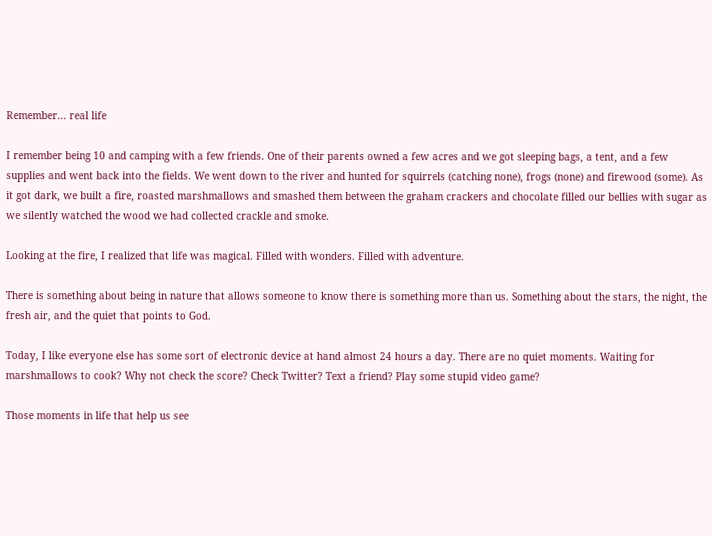Remember... real life

I remember being 10 and camping with a few friends. One of their parents owned a few acres and we got sleeping bags, a tent, and a few supplies and went back into the fields. We went down to the river and hunted for squirrels (catching none), frogs (none) and firewood (some). As it got dark, we built a fire, roasted marshmallows and smashed them between the graham crackers and chocolate filled our bellies with sugar as we silently watched the wood we had collected crackle and smoke.

Looking at the fire, I realized that life was magical. Filled with wonders. Filled with adventure.

There is something about being in nature that allows someone to know there is something more than us. Something about the stars, the night, the fresh air, and the quiet that points to God.

Today, I like everyone else has some sort of electronic device at hand almost 24 hours a day. There are no quiet moments. Waiting for marshmallows to cook? Why not check the score? Check Twitter? Text a friend? Play some stupid video game?

Those moments in life that help us see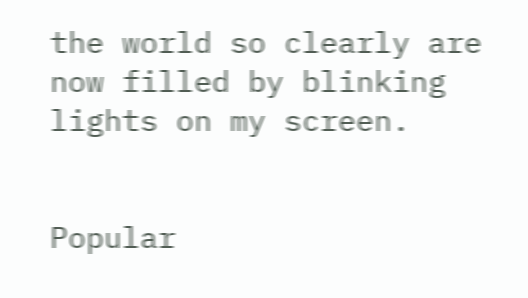the world so clearly are now filled by blinking lights on my screen.


Popular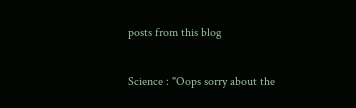posts from this blog

Science : "Oops sorry about the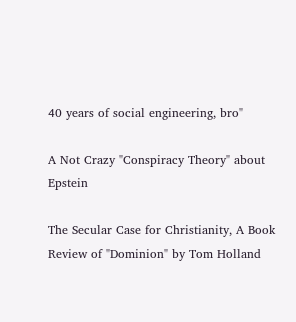40 years of social engineering, bro"

A Not Crazy "Conspiracy Theory" about Epstein

The Secular Case for Christianity, A Book Review of "Dominion" by Tom Holland